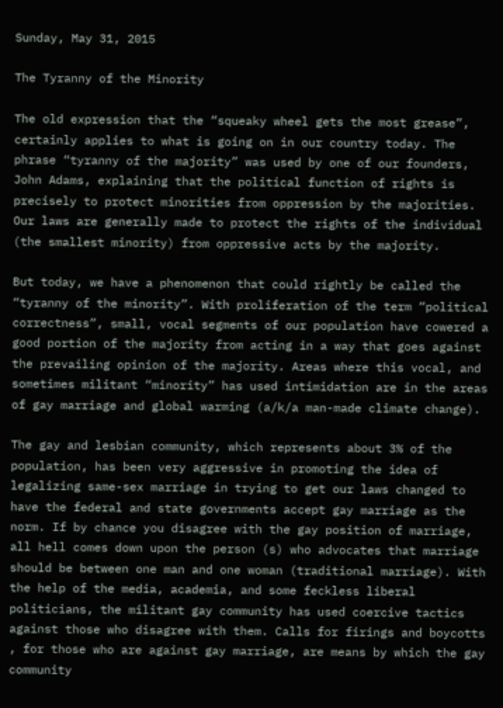Sunday, May 31, 2015

The Tyranny of the Minority

The old expression that the “squeaky wheel gets the most grease”, certainly applies to what is going on in our country today. The phrase “tyranny of the majority” was used by one of our founders, John Adams, explaining that the political function of rights is precisely to protect minorities from oppression by the majorities. Our laws are generally made to protect the rights of the individual (the smallest minority) from oppressive acts by the majority.

But today, we have a phenomenon that could rightly be called the “tyranny of the minority”. With proliferation of the term “political correctness”, small, vocal segments of our population have cowered a good portion of the majority from acting in a way that goes against the prevailing opinion of the majority. Areas where this vocal, and sometimes militant “minority” has used intimidation are in the areas of gay marriage and global warming (a/k/a man-made climate change).

The gay and lesbian community, which represents about 3% of the population, has been very aggressive in promoting the idea of legalizing same-sex marriage in trying to get our laws changed to have the federal and state governments accept gay marriage as the norm. If by chance you disagree with the gay position of marriage, all hell comes down upon the person (s) who advocates that marriage should be between one man and one woman (traditional marriage). With the help of the media, academia, and some feckless liberal politicians, the militant gay community has used coercive tactics against those who disagree with them. Calls for firings and boycotts , for those who are against gay marriage, are means by which the gay community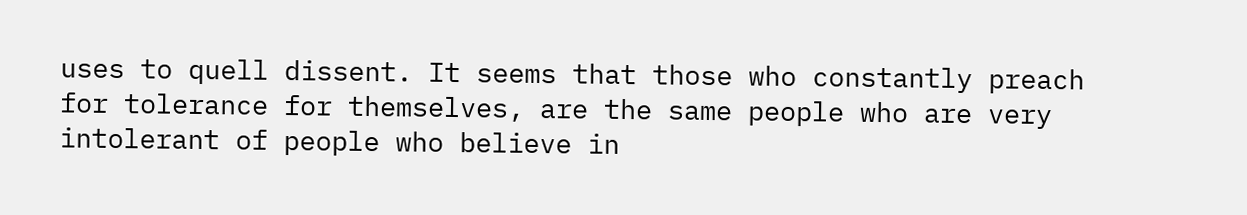uses to quell dissent. It seems that those who constantly preach for tolerance for themselves, are the same people who are very intolerant of people who believe in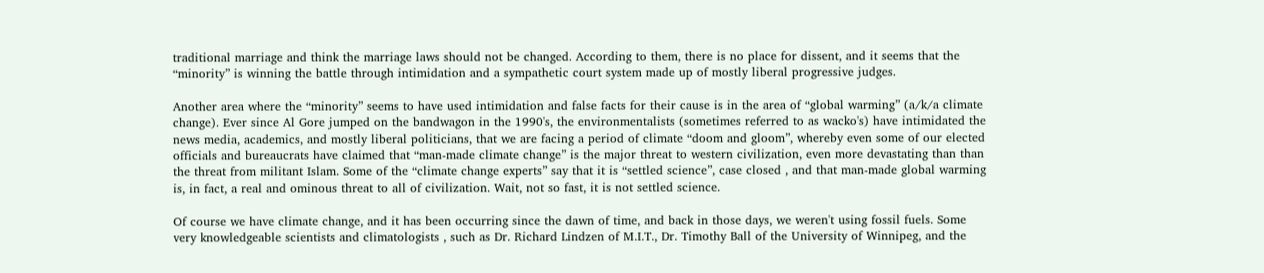traditional marriage and think the marriage laws should not be changed. According to them, there is no place for dissent, and it seems that the “minority” is winning the battle through intimidation and a sympathetic court system made up of mostly liberal progressive judges.

Another area where the “minority” seems to have used intimidation and false facts for their cause is in the area of “global warming” (a/k/a climate change). Ever since Al Gore jumped on the bandwagon in the 1990's, the environmentalists (sometimes referred to as wacko's) have intimidated the news media, academics, and mostly liberal politicians, that we are facing a period of climate “doom and gloom”, whereby even some of our elected officials and bureaucrats have claimed that “man-made climate change” is the major threat to western civilization, even more devastating than than the threat from militant Islam. Some of the “climate change experts” say that it is “settled science”, case closed , and that man-made global warming is, in fact, a real and ominous threat to all of civilization. Wait, not so fast, it is not settled science.

Of course we have climate change, and it has been occurring since the dawn of time, and back in those days, we weren't using fossil fuels. Some very knowledgeable scientists and climatologists , such as Dr. Richard Lindzen of M.I.T., Dr. Timothy Ball of the University of Winnipeg, and the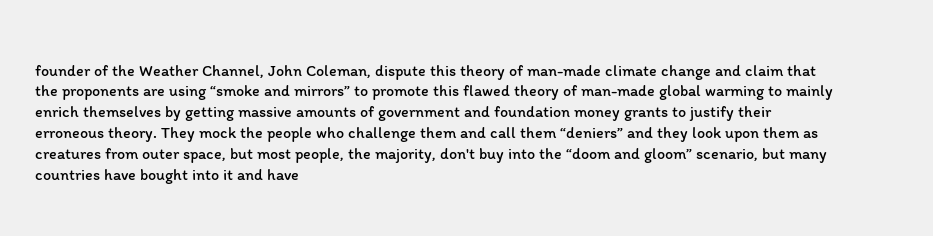founder of the Weather Channel, John Coleman, dispute this theory of man-made climate change and claim that the proponents are using “smoke and mirrors” to promote this flawed theory of man-made global warming to mainly enrich themselves by getting massive amounts of government and foundation money grants to justify their erroneous theory. They mock the people who challenge them and call them “deniers” and they look upon them as creatures from outer space, but most people, the majority, don't buy into the “doom and gloom” scenario, but many countries have bought into it and have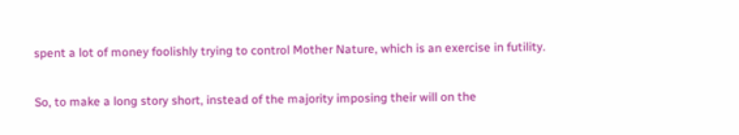spent a lot of money foolishly trying to control Mother Nature, which is an exercise in futility.

So, to make a long story short, instead of the majority imposing their will on the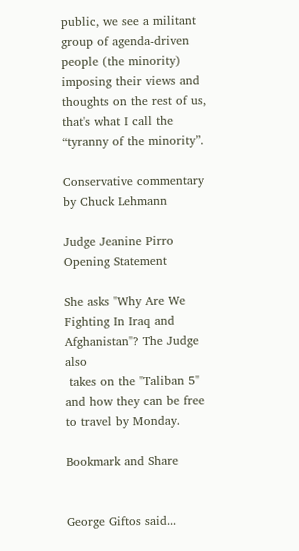public, we see a militant group of agenda-driven people (the minority) imposing their views and thoughts on the rest of us, that's what I call the “tyranny of the minority”.

Conservative commentary by Chuck Lehmann

Judge Jeanine Pirro Opening Statement

She asks "Why Are We Fighting In Iraq and Afghanistan"? The Judge also
 takes on the "Taliban 5" and how they can be free to travel by Monday.

Bookmark and Share


George Giftos said...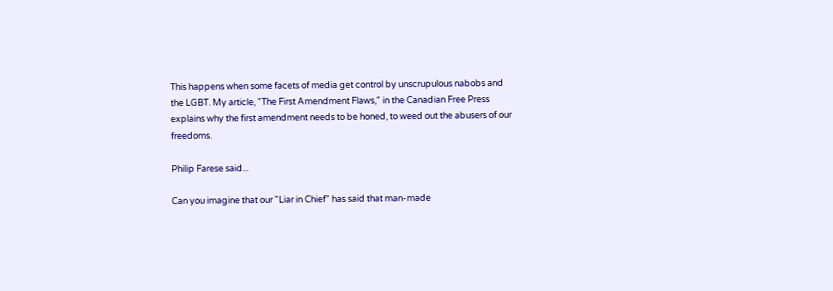This happens when some facets of media get control by unscrupulous nabobs and the LGBT. My article, "The First Amendment Flaws," in the Canadian Free Press explains why the first amendment needs to be honed, to weed out the abusers of our freedoms.

Philip Farese said...

Can you imagine that our "Liar in Chief" has said that man-made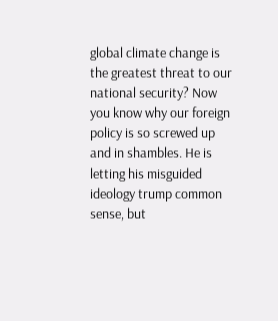global climate change is the greatest threat to our national security? Now you know why our foreign policy is so screwed up and in shambles. He is letting his misguided ideology trump common sense, but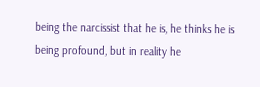being the narcissist that he is, he thinks he is being profound, but in reality he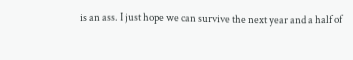is an ass. I just hope we can survive the next year and a half of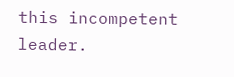this incompetent leader.